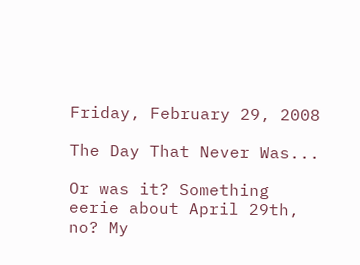Friday, February 29, 2008

The Day That Never Was...

Or was it? Something eerie about April 29th, no? My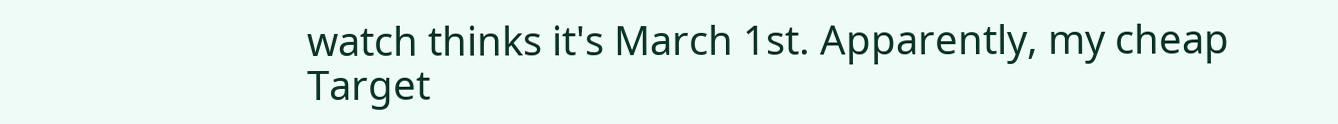watch thinks it's March 1st. Apparently, my cheap Target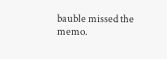bauble missed the memo.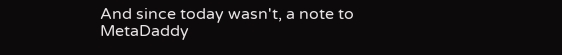And since today wasn't, a note to MetaDaddy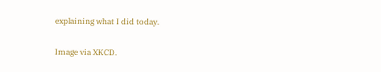explaining what I did today.

Image via XKCD.